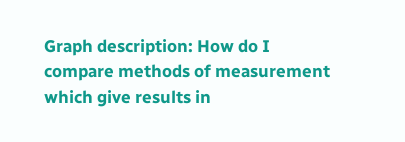Graph description: How do I compare methods of measurement which give results in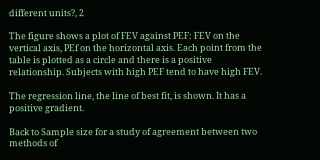different units?, 2

The figure shows a plot of FEV against PEF: FEV on the vertical axis, PEf on the horizontal axis. Each point from the table is plotted as a circle and there is a positive relationship. Subjects with high PEF tend to have high FEV.

The regression line, the line of best fit, is shown. It has a positive gradient.

Back to Sample size for a study of agreement between two methods of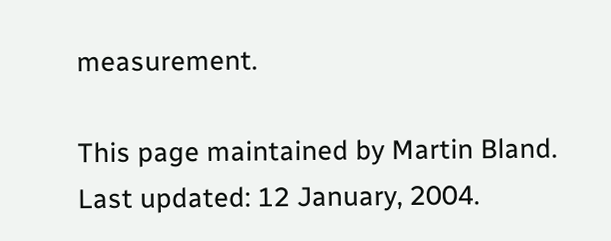measurement.

This page maintained by Martin Bland.
Last updated: 12 January, 2004.